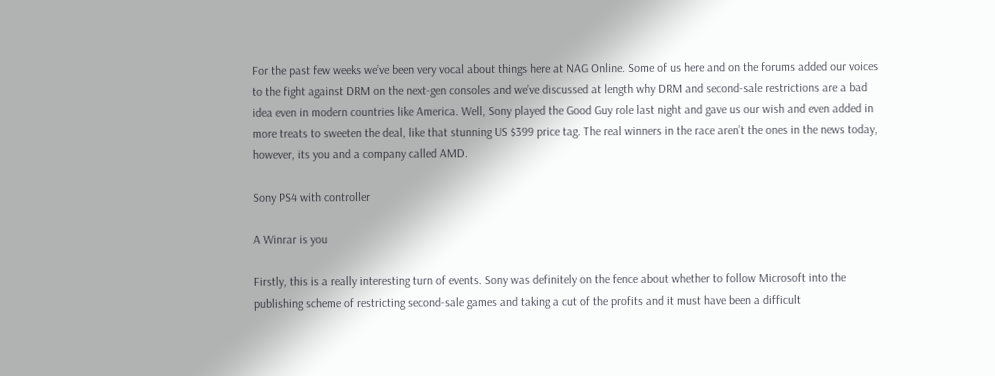For the past few weeks we’ve been very vocal about things here at NAG Online. Some of us here and on the forums added our voices to the fight against DRM on the next-gen consoles and we’ve discussed at length why DRM and second-sale restrictions are a bad idea even in modern countries like America. Well, Sony played the Good Guy role last night and gave us our wish and even added in more treats to sweeten the deal, like that stunning US $399 price tag. The real winners in the race aren’t the ones in the news today, however, its you and a company called AMD.

Sony PS4 with controller

A Winrar is you

Firstly, this is a really interesting turn of events. Sony was definitely on the fence about whether to follow Microsoft into the publishing scheme of restricting second-sale games and taking a cut of the profits and it must have been a difficult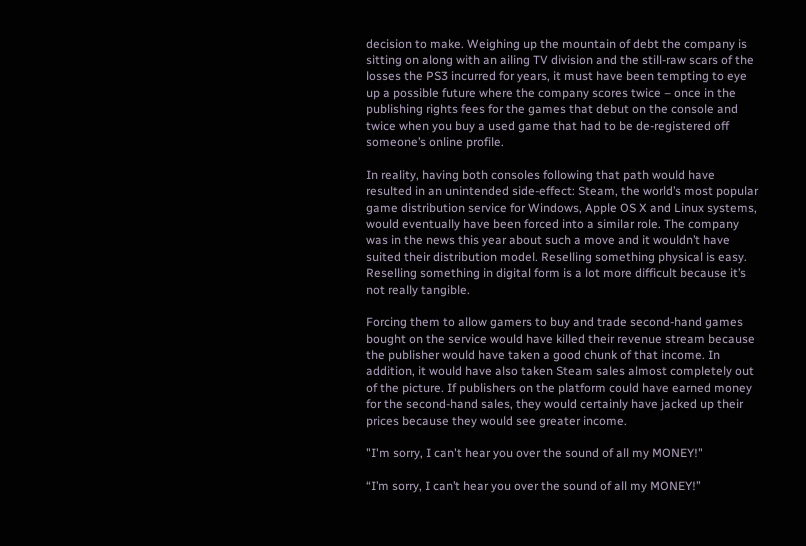decision to make. Weighing up the mountain of debt the company is sitting on along with an ailing TV division and the still-raw scars of the losses the PS3 incurred for years, it must have been tempting to eye up a possible future where the company scores twice – once in the publishing rights fees for the games that debut on the console and twice when you buy a used game that had to be de-registered off someone’s online profile.

In reality, having both consoles following that path would have resulted in an unintended side-effect: Steam, the world’s most popular game distribution service for Windows, Apple OS X and Linux systems, would eventually have been forced into a similar role. The company was in the news this year about such a move and it wouldn’t have suited their distribution model. Reselling something physical is easy. Reselling something in digital form is a lot more difficult because it’s not really tangible.

Forcing them to allow gamers to buy and trade second-hand games bought on the service would have killed their revenue stream because the publisher would have taken a good chunk of that income. In addition, it would have also taken Steam sales almost completely out of the picture. If publishers on the platform could have earned money for the second-hand sales, they would certainly have jacked up their prices because they would see greater income.

"I'm sorry, I can't hear you over the sound of all my MONEY!"

“I’m sorry, I can’t hear you over the sound of all my MONEY!”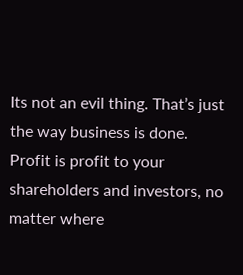Its not an evil thing. That’s just the way business is done. Profit is profit to your shareholders and investors, no matter where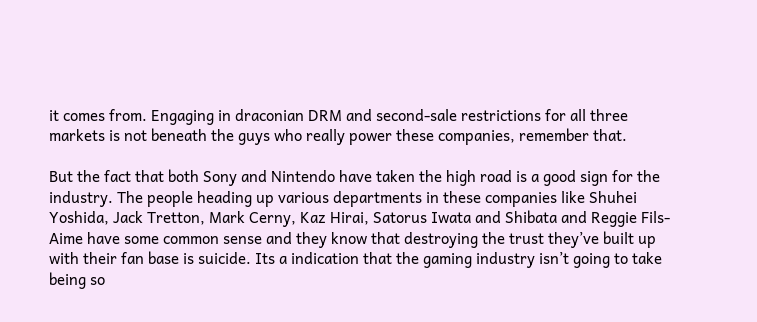it comes from. Engaging in draconian DRM and second-sale restrictions for all three markets is not beneath the guys who really power these companies, remember that.

But the fact that both Sony and Nintendo have taken the high road is a good sign for the industry. The people heading up various departments in these companies like Shuhei Yoshida, Jack Tretton, Mark Cerny, Kaz Hirai, Satorus Iwata and Shibata and Reggie Fils-Aime have some common sense and they know that destroying the trust they’ve built up with their fan base is suicide. Its a indication that the gaming industry isn’t going to take being so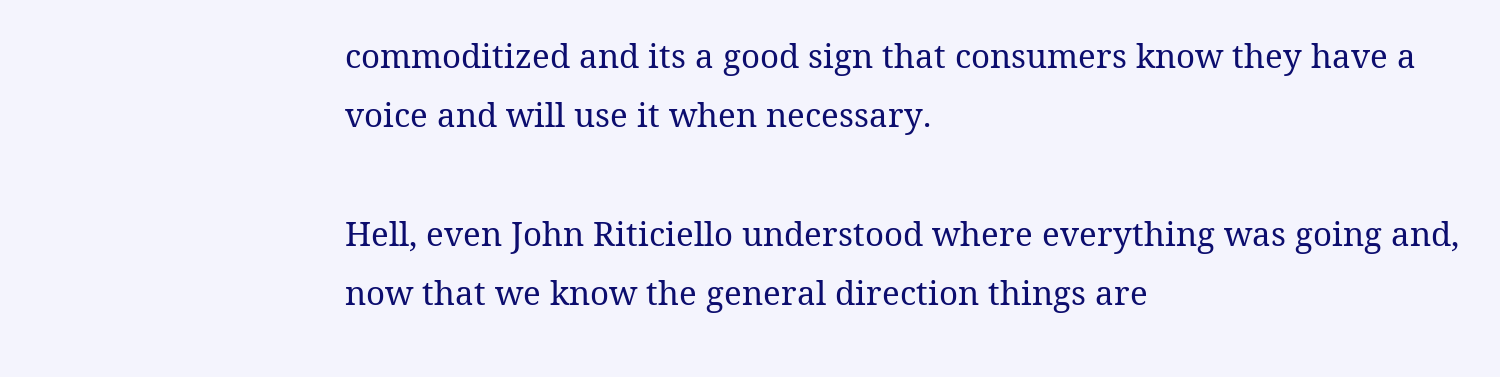commoditized and its a good sign that consumers know they have a voice and will use it when necessary.

Hell, even John Riticiello understood where everything was going and, now that we know the general direction things are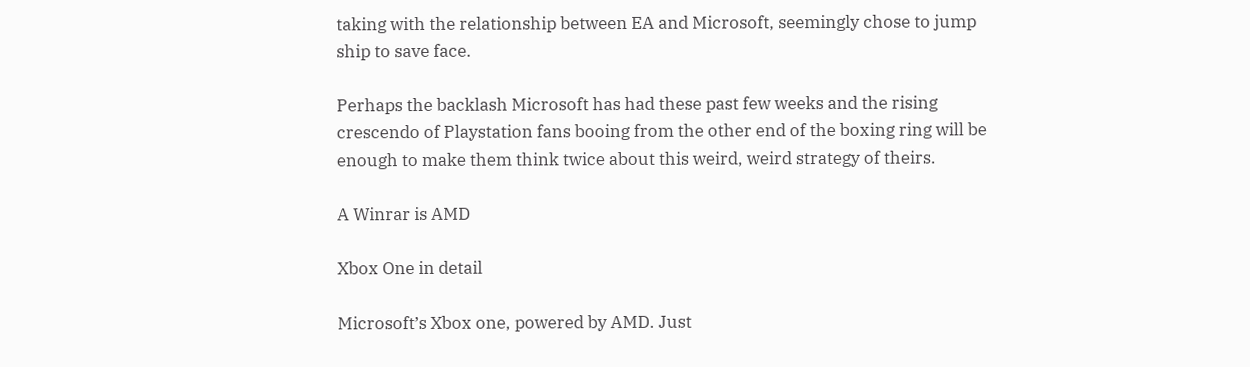taking with the relationship between EA and Microsoft, seemingly chose to jump ship to save face.

Perhaps the backlash Microsoft has had these past few weeks and the rising crescendo of Playstation fans booing from the other end of the boxing ring will be enough to make them think twice about this weird, weird strategy of theirs.

A Winrar is AMD

Xbox One in detail

Microsoft’s Xbox one, powered by AMD. Just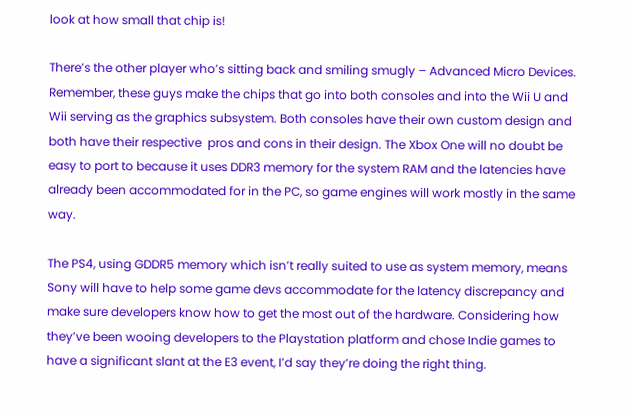look at how small that chip is!

There’s the other player who’s sitting back and smiling smugly – Advanced Micro Devices. Remember, these guys make the chips that go into both consoles and into the Wii U and Wii serving as the graphics subsystem. Both consoles have their own custom design and both have their respective  pros and cons in their design. The Xbox One will no doubt be easy to port to because it uses DDR3 memory for the system RAM and the latencies have already been accommodated for in the PC, so game engines will work mostly in the same way.

The PS4, using GDDR5 memory which isn’t really suited to use as system memory, means Sony will have to help some game devs accommodate for the latency discrepancy and make sure developers know how to get the most out of the hardware. Considering how they’ve been wooing developers to the Playstation platform and chose Indie games to have a significant slant at the E3 event, I’d say they’re doing the right thing.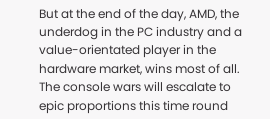But at the end of the day, AMD, the underdog in the PC industry and a value-orientated player in the hardware market, wins most of all. The console wars will escalate to epic proportions this time round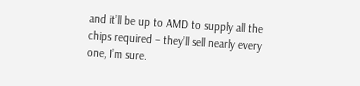and it’ll be up to AMD to supply all the chips required – they’ll sell nearly every one, I’m sure.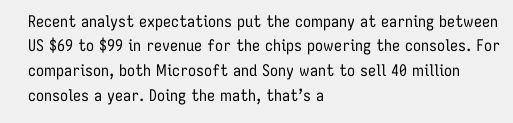Recent analyst expectations put the company at earning between US $69 to $99 in revenue for the chips powering the consoles. For comparison, both Microsoft and Sony want to sell 40 million consoles a year. Doing the math, that’s a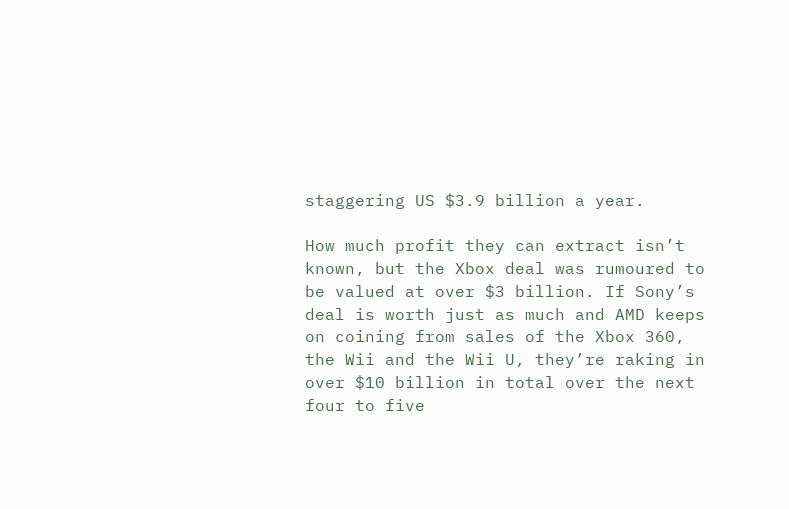staggering US $3.9 billion a year.

How much profit they can extract isn’t known, but the Xbox deal was rumoured to be valued at over $3 billion. If Sony’s deal is worth just as much and AMD keeps on coining from sales of the Xbox 360, the Wii and the Wii U, they’re raking in over $10 billion in total over the next four to five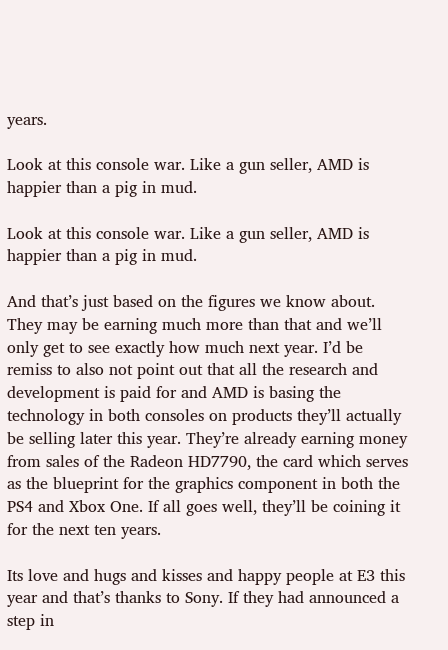years.

Look at this console war. Like a gun seller, AMD is happier than a pig in mud.

Look at this console war. Like a gun seller, AMD is happier than a pig in mud.

And that’s just based on the figures we know about. They may be earning much more than that and we’ll only get to see exactly how much next year. I’d be remiss to also not point out that all the research and development is paid for and AMD is basing the technology in both consoles on products they’ll actually be selling later this year. They’re already earning money from sales of the Radeon HD7790, the card which serves as the blueprint for the graphics component in both the PS4 and Xbox One. If all goes well, they’ll be coining it for the next ten years.

Its love and hugs and kisses and happy people at E3 this year and that’s thanks to Sony. If they had announced a step in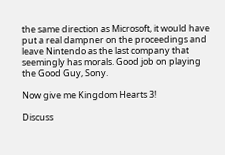the same direction as Microsoft, it would have put a real dampner on the proceedings and leave Nintendo as the last company that seemingly has morals. Good job on playing the Good Guy, Sony.

Now give me Kingdom Hearts 3!

Discuss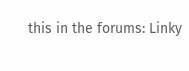this in the forums: Linky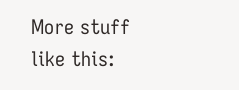More stuff like this: